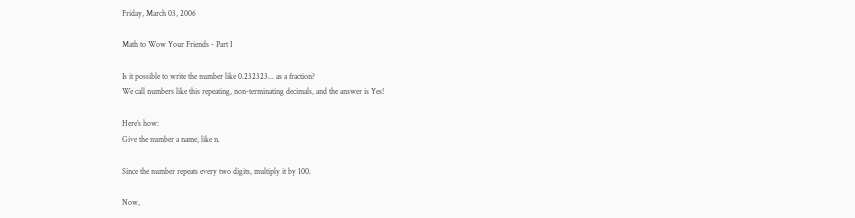Friday, March 03, 2006

Math to Wow Your Friends - Part I

Is it possible to write the number like 0.232323... as a fraction?
We call numbers like this repeating, non-terminating decimals, and the answer is Yes!

Here’s how:
Give the number a name, like n.

Since the number repeats every two digits, multiply it by 100.

Now,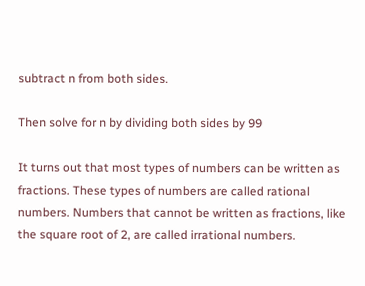subtract n from both sides.

Then solve for n by dividing both sides by 99

It turns out that most types of numbers can be written as fractions. These types of numbers are called rational numbers. Numbers that cannot be written as fractions, like the square root of 2, are called irrational numbers.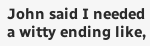John said I needed a witty ending like,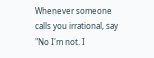Whenever someone calls you irrational, say "No I'm not. I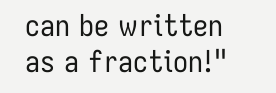can be written as a fraction!"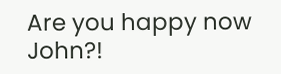Are you happy now John?!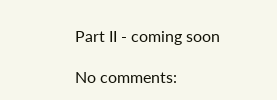Part II - coming soon

No comments: